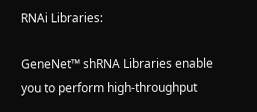RNAi Libraries:

GeneNet™ shRNA Libraries enable you to perform high-throughput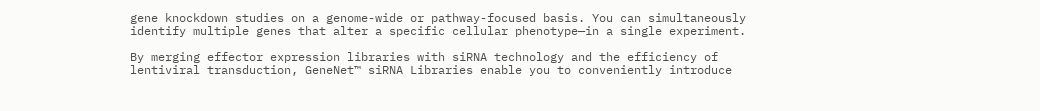gene knockdown studies on a genome-wide or pathway-focused basis. You can simultaneously identify multiple genes that alter a specific cellular phenotype—in a single experiment.

By merging effector expression libraries with siRNA technology and the efficiency of lentiviral transduction, GeneNet™ siRNA Libraries enable you to conveniently introduce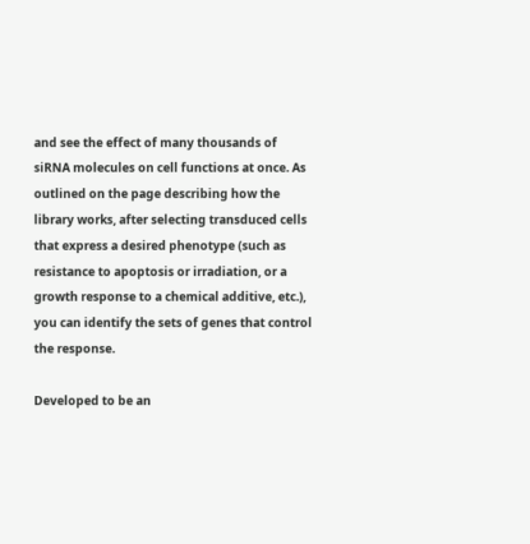and see the effect of many thousands of siRNA molecules on cell functions at once. As outlined on the page describing how the library works, after selecting transduced cells that express a desired phenotype (such as resistance to apoptosis or irradiation, or a growth response to a chemical additive, etc.), you can identify the sets of genes that control the response.

Developed to be an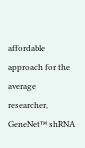affordable approach for the average researcher, GeneNet™ shRNA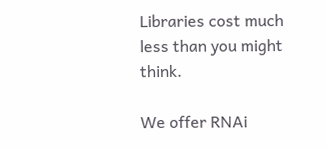Libraries cost much less than you might think.

We offer RNAi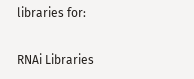libraries for:

RNAi Libraries